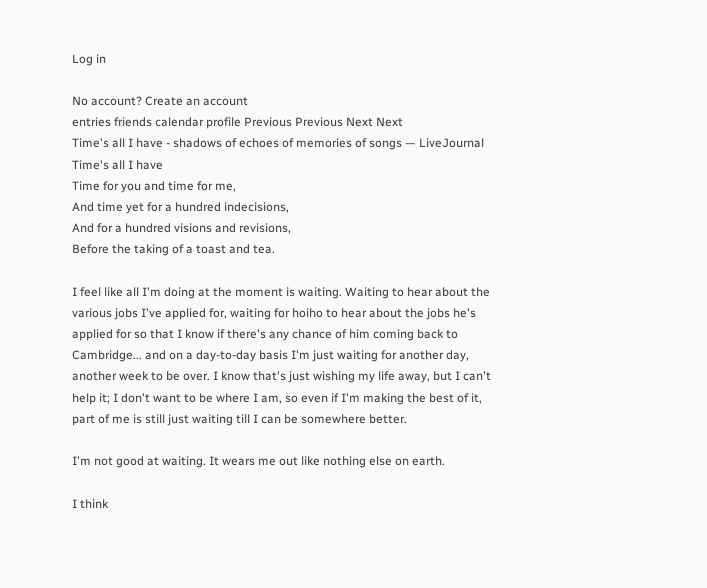Log in

No account? Create an account
entries friends calendar profile Previous Previous Next Next
Time's all I have - shadows of echoes of memories of songs — LiveJournal
Time's all I have
Time for you and time for me,
And time yet for a hundred indecisions,
And for a hundred visions and revisions,
Before the taking of a toast and tea.

I feel like all I'm doing at the moment is waiting. Waiting to hear about the various jobs I've applied for, waiting for hoiho to hear about the jobs he's applied for so that I know if there's any chance of him coming back to Cambridge... and on a day-to-day basis I'm just waiting for another day, another week to be over. I know that's just wishing my life away, but I can't help it; I don't want to be where I am, so even if I'm making the best of it, part of me is still just waiting till I can be somewhere better.

I'm not good at waiting. It wears me out like nothing else on earth.

I think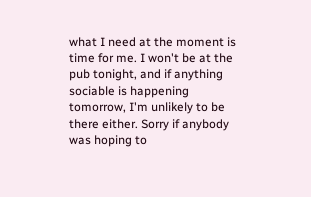what I need at the moment is time for me. I won't be at the pub tonight, and if anything sociable is happening tomorrow, I'm unlikely to be there either. Sorry if anybody was hoping to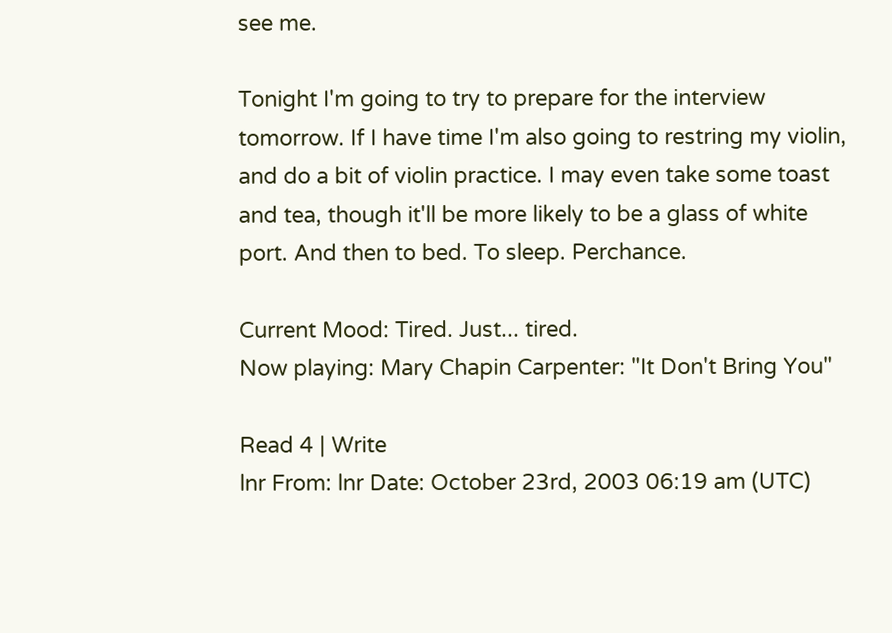see me.

Tonight I'm going to try to prepare for the interview tomorrow. If I have time I'm also going to restring my violin, and do a bit of violin practice. I may even take some toast and tea, though it'll be more likely to be a glass of white port. And then to bed. To sleep. Perchance.

Current Mood: Tired. Just... tired.
Now playing: Mary Chapin Carpenter: "It Don't Bring You"

Read 4 | Write
lnr From: lnr Date: October 23rd, 2003 06:19 am (UTC)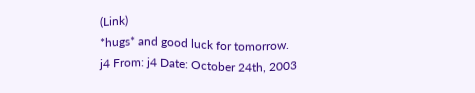(Link)
*hugs* and good luck for tomorrow.
j4 From: j4 Date: October 24th, 2003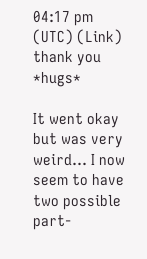04:17 pm (UTC) (Link)
thank you *hugs*

It went okay but was very weird... I now seem to have two possible part-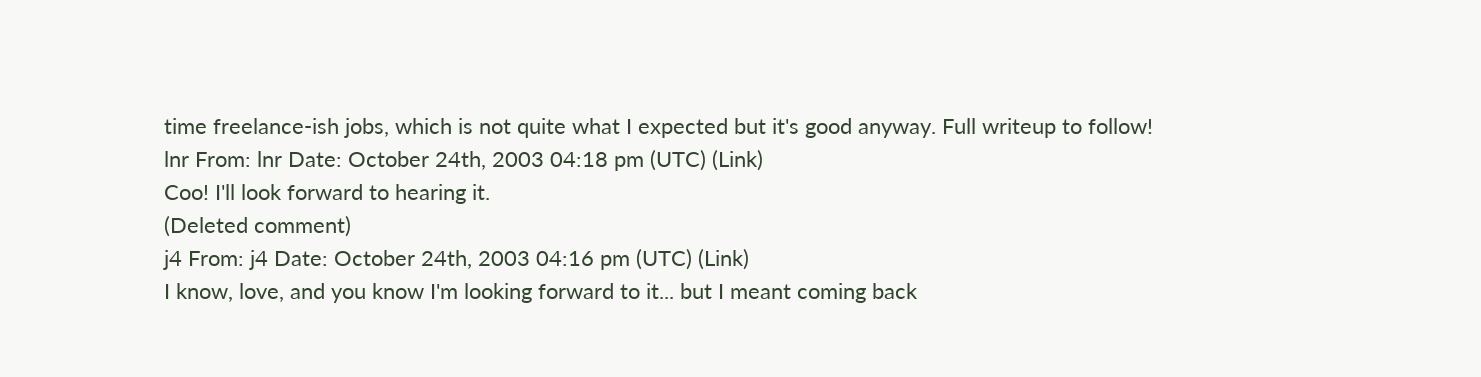time freelance-ish jobs, which is not quite what I expected but it's good anyway. Full writeup to follow!
lnr From: lnr Date: October 24th, 2003 04:18 pm (UTC) (Link)
Coo! I'll look forward to hearing it.
(Deleted comment)
j4 From: j4 Date: October 24th, 2003 04:16 pm (UTC) (Link)
I know, love, and you know I'm looking forward to it... but I meant coming back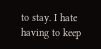to stay. I hate having to keep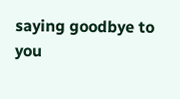saying goodbye to you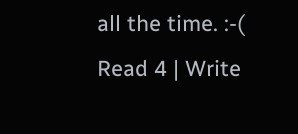all the time. :-(
Read 4 | Write